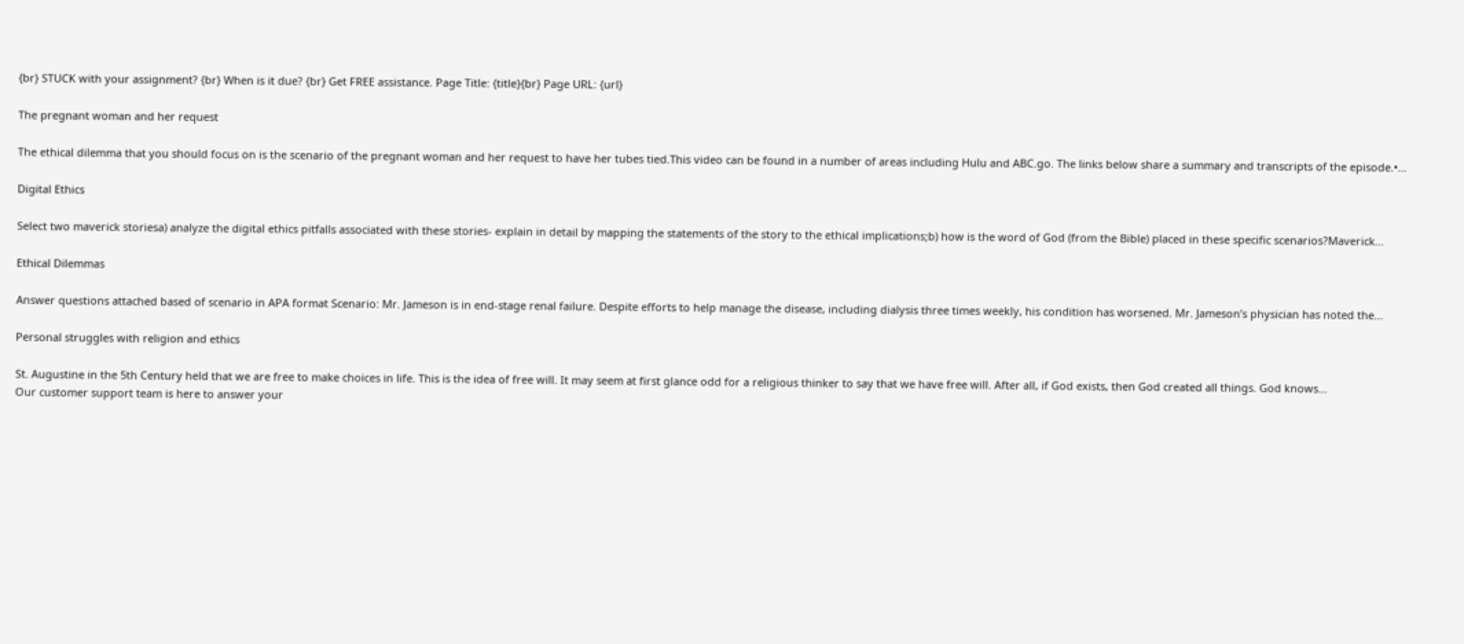{br} STUCK with your assignment? {br} When is it due? {br} Get FREE assistance. Page Title: {title}{br} Page URL: {url}

The pregnant woman and her request

The ethical dilemma that you should focus on is the scenario of the pregnant woman and her request to have her tubes tied.This video can be found in a number of areas including Hulu and ABC.go. The links below share a summary and transcripts of the episode.•...

Digital Ethics

Select two maverick storiesa) analyze the digital ethics pitfalls associated with these stories- explain in detail by mapping the statements of the story to the ethical implications;b) how is the word of God (from the Bible) placed in these specific scenarios?Maverick...

Ethical Dilemmas

Answer questions attached based of scenario in APA format Scenario: Mr. Jameson is in end-stage renal failure. Despite efforts to help manage the disease, including dialysis three times weekly, his condition has worsened. Mr. Jameson’s physician has noted the...

Personal struggles with religion and ethics

St. Augustine in the 5th Century held that we are free to make choices in life. This is the idea of free will. It may seem at first glance odd for a religious thinker to say that we have free will. After all, if God exists, then God created all things. God knows...
Our customer support team is here to answer your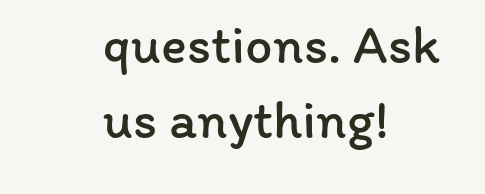questions. Ask us anything!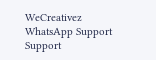WeCreativez WhatsApp Support
Support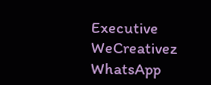Executive
WeCreativez WhatsApp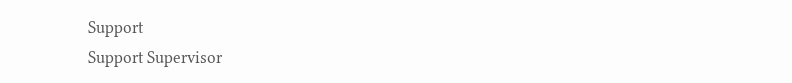Support
Support Supervisor